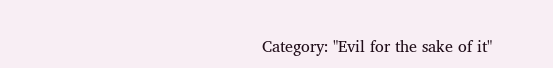Category: "Evil for the sake of it"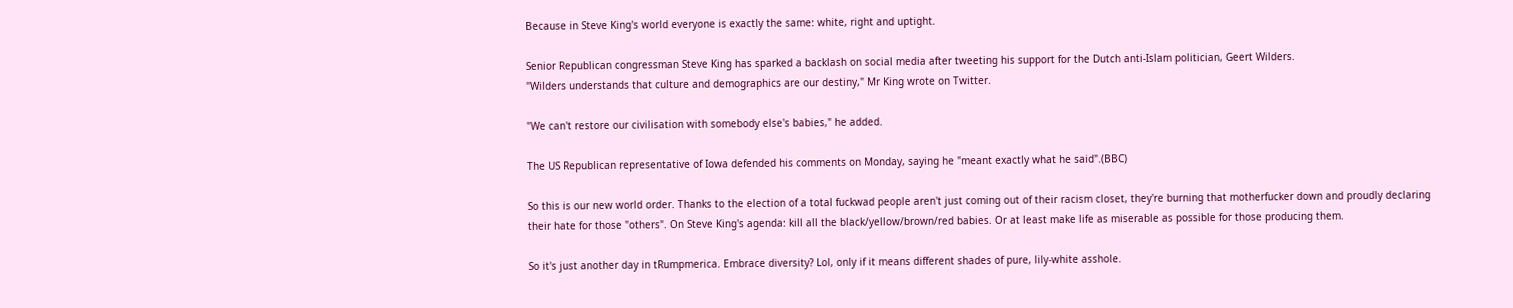Because in Steve King's world everyone is exactly the same: white, right and uptight.

Senior Republican congressman Steve King has sparked a backlash on social media after tweeting his support for the Dutch anti-Islam politician, Geert Wilders.
"Wilders understands that culture and demographics are our destiny," Mr King wrote on Twitter.

"We can't restore our civilisation with somebody else's babies," he added.

The US Republican representative of Iowa defended his comments on Monday, saying he "meant exactly what he said".(BBC)

So this is our new world order. Thanks to the election of a total fuckwad people aren't just coming out of their racism closet, they're burning that motherfucker down and proudly declaring their hate for those "others". On Steve King's agenda: kill all the black/yellow/brown/red babies. Or at least make life as miserable as possible for those producing them.

So it's just another day in tRumpmerica. Embrace diversity? Lol, only if it means different shades of pure, lily-white asshole.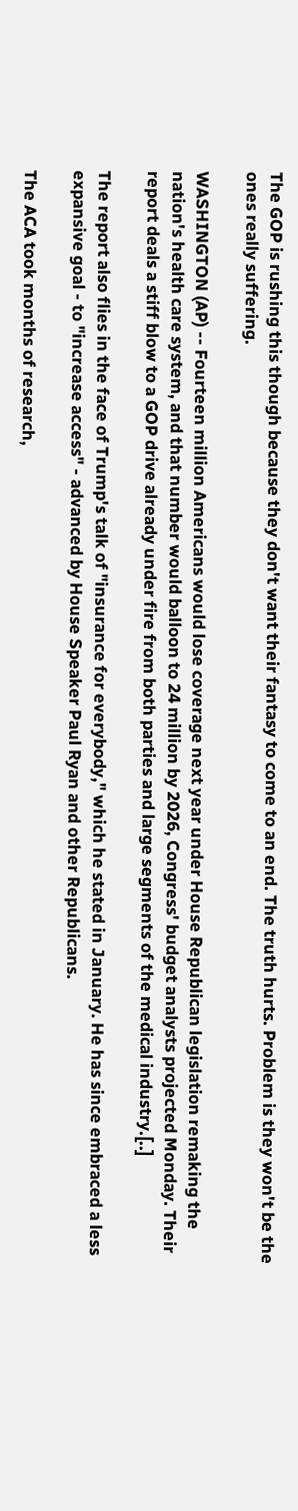The GOP is rushing this though because they don't want their fantasy to come to an end. The truth hurts. Problem is they won't be the ones really suffering.

WASHINGTON (AP) -- Fourteen million Americans would lose coverage next year under House Republican legislation remaking the nation's health care system, and that number would balloon to 24 million by 2026, Congress' budget analysts projected Monday. Their report deals a stiff blow to a GOP drive already under fire from both parties and large segments of the medical industry.[..]

The report also flies in the face of Trump's talk of "insurance for everybody," which he stated in January. He has since embraced a less expansive goal - to "increase access" - advanced by House Speaker Paul Ryan and other Republicans.

The ACA took months of research,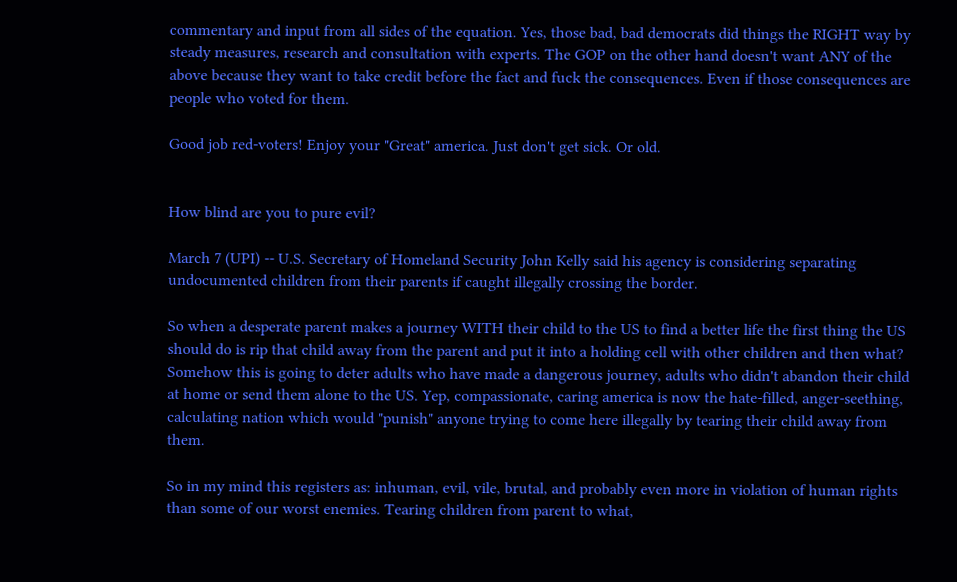commentary and input from all sides of the equation. Yes, those bad, bad democrats did things the RIGHT way by steady measures, research and consultation with experts. The GOP on the other hand doesn't want ANY of the above because they want to take credit before the fact and fuck the consequences. Even if those consequences are people who voted for them.

Good job red-voters! Enjoy your "Great" america. Just don't get sick. Or old.


How blind are you to pure evil?

March 7 (UPI) -- U.S. Secretary of Homeland Security John Kelly said his agency is considering separating undocumented children from their parents if caught illegally crossing the border.

So when a desperate parent makes a journey WITH their child to the US to find a better life the first thing the US should do is rip that child away from the parent and put it into a holding cell with other children and then what? Somehow this is going to deter adults who have made a dangerous journey, adults who didn't abandon their child at home or send them alone to the US. Yep, compassionate, caring america is now the hate-filled, anger-seething, calculating nation which would "punish" anyone trying to come here illegally by tearing their child away from them.

So in my mind this registers as: inhuman, evil, vile, brutal, and probably even more in violation of human rights than some of our worst enemies. Tearing children from parent to what,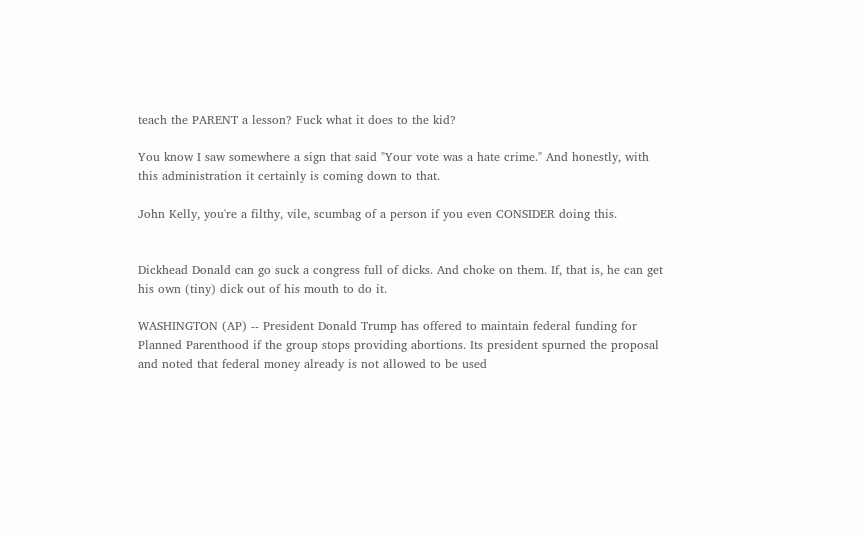teach the PARENT a lesson? Fuck what it does to the kid?

You know I saw somewhere a sign that said "Your vote was a hate crime." And honestly, with this administration it certainly is coming down to that.

John Kelly, you're a filthy, vile, scumbag of a person if you even CONSIDER doing this.


Dickhead Donald can go suck a congress full of dicks. And choke on them. If, that is, he can get his own (tiny) dick out of his mouth to do it.

WASHINGTON (AP) -- President Donald Trump has offered to maintain federal funding for Planned Parenthood if the group stops providing abortions. Its president spurned the proposal and noted that federal money already is not allowed to be used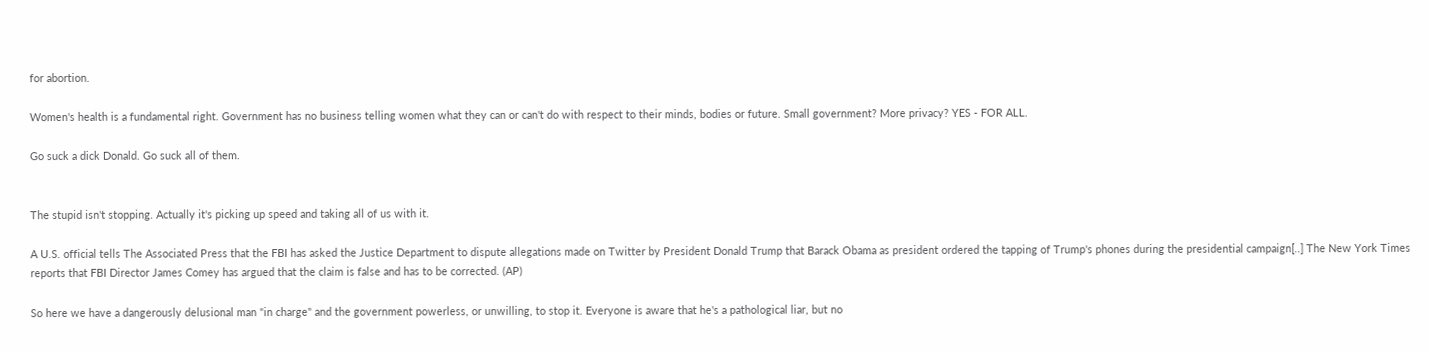for abortion.

Women's health is a fundamental right. Government has no business telling women what they can or can't do with respect to their minds, bodies or future. Small government? More privacy? YES - FOR ALL.

Go suck a dick Donald. Go suck all of them.


The stupid isn't stopping. Actually it's picking up speed and taking all of us with it.

A U.S. official tells The Associated Press that the FBI has asked the Justice Department to dispute allegations made on Twitter by President Donald Trump that Barack Obama as president ordered the tapping of Trump's phones during the presidential campaign[..] The New York Times reports that FBI Director James Comey has argued that the claim is false and has to be corrected. (AP)

So here we have a dangerously delusional man "in charge" and the government powerless, or unwilling, to stop it. Everyone is aware that he's a pathological liar, but no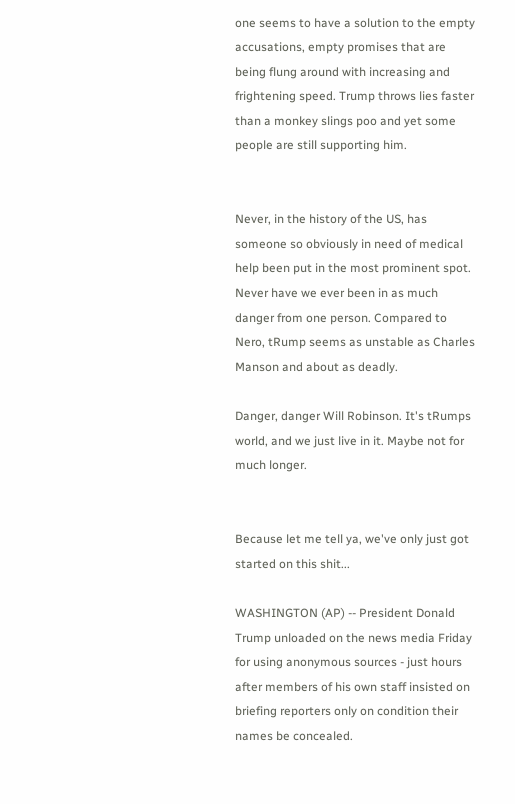one seems to have a solution to the empty accusations, empty promises that are being flung around with increasing and frightening speed. Trump throws lies faster than a monkey slings poo and yet some people are still supporting him.


Never, in the history of the US, has someone so obviously in need of medical help been put in the most prominent spot. Never have we ever been in as much danger from one person. Compared to Nero, tRump seems as unstable as Charles Manson and about as deadly.

Danger, danger Will Robinson. It's tRumps world, and we just live in it. Maybe not for much longer.


Because let me tell ya, we've only just got started on this shit...

WASHINGTON (AP) -- President Donald Trump unloaded on the news media Friday for using anonymous sources - just hours after members of his own staff insisted on briefing reporters only on condition their names be concealed.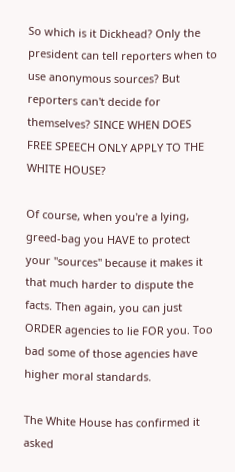So which is it Dickhead? Only the president can tell reporters when to use anonymous sources? But reporters can't decide for themselves? SINCE WHEN DOES FREE SPEECH ONLY APPLY TO THE WHITE HOUSE?

Of course, when you're a lying, greed-bag you HAVE to protect your "sources" because it makes it that much harder to dispute the facts. Then again, you can just ORDER agencies to lie FOR you. Too bad some of those agencies have higher moral standards.

The White House has confirmed it asked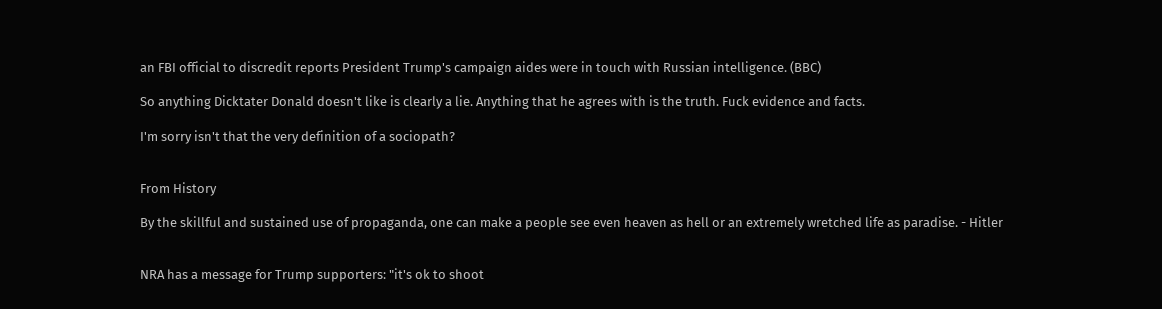an FBI official to discredit reports President Trump's campaign aides were in touch with Russian intelligence. (BBC)

So anything Dicktater Donald doesn't like is clearly a lie. Anything that he agrees with is the truth. Fuck evidence and facts.

I'm sorry isn't that the very definition of a sociopath?


From History

By the skillful and sustained use of propaganda, one can make a people see even heaven as hell or an extremely wretched life as paradise. - Hitler


NRA has a message for Trump supporters: "it's ok to shoot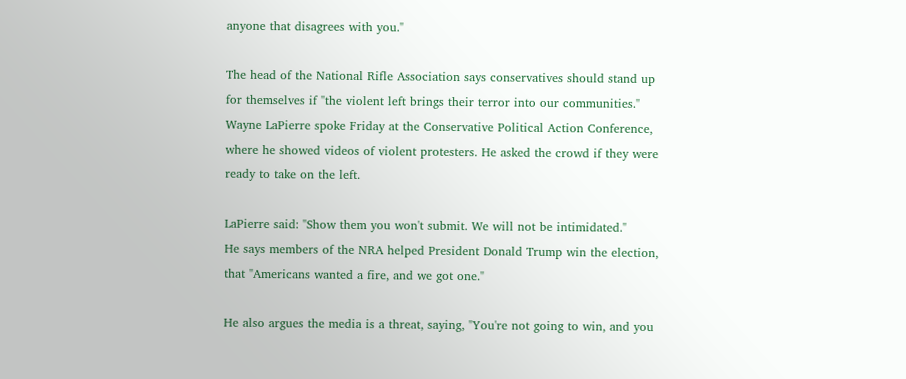anyone that disagrees with you."

The head of the National Rifle Association says conservatives should stand up for themselves if "the violent left brings their terror into our communities."
Wayne LaPierre spoke Friday at the Conservative Political Action Conference, where he showed videos of violent protesters. He asked the crowd if they were ready to take on the left.

LaPierre said: "Show them you won't submit. We will not be intimidated."
He says members of the NRA helped President Donald Trump win the election, that "Americans wanted a fire, and we got one."

He also argues the media is a threat, saying, "You're not going to win, and you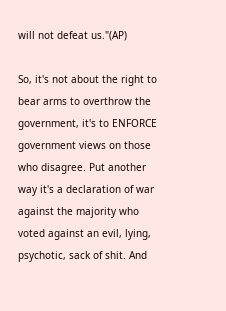will not defeat us."(AP)

So, it's not about the right to bear arms to overthrow the government, it's to ENFORCE government views on those who disagree. Put another way it's a declaration of war against the majority who voted against an evil, lying, psychotic, sack of shit. And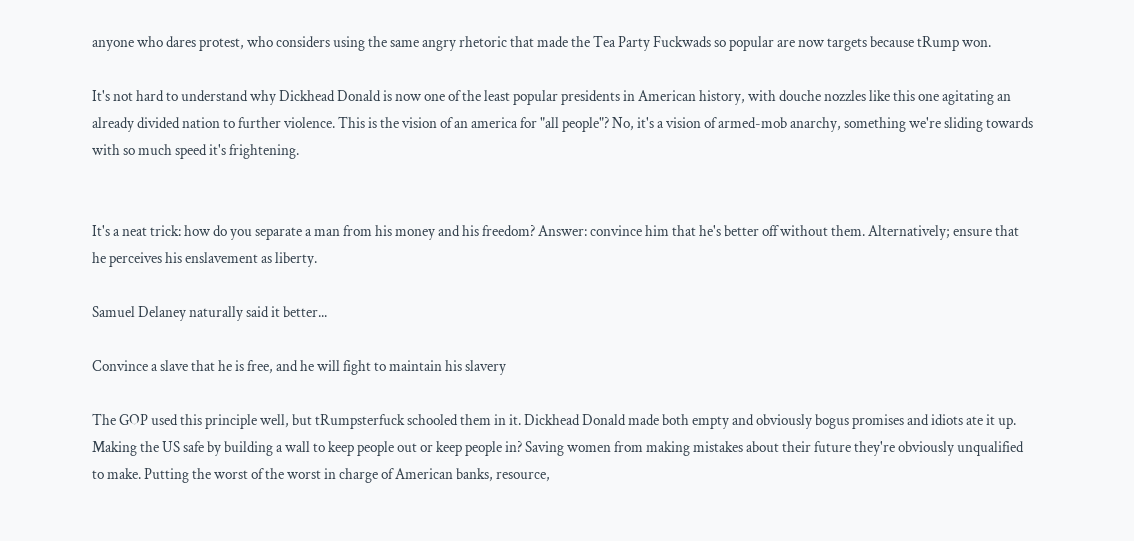anyone who dares protest, who considers using the same angry rhetoric that made the Tea Party Fuckwads so popular are now targets because tRump won.

It's not hard to understand why Dickhead Donald is now one of the least popular presidents in American history, with douche nozzles like this one agitating an already divided nation to further violence. This is the vision of an america for "all people"? No, it's a vision of armed-mob anarchy, something we're sliding towards with so much speed it's frightening.


It's a neat trick: how do you separate a man from his money and his freedom? Answer: convince him that he's better off without them. Alternatively; ensure that he perceives his enslavement as liberty.

Samuel Delaney naturally said it better...

Convince a slave that he is free, and he will fight to maintain his slavery

The GOP used this principle well, but tRumpsterfuck schooled them in it. Dickhead Donald made both empty and obviously bogus promises and idiots ate it up. Making the US safe by building a wall to keep people out or keep people in? Saving women from making mistakes about their future they're obviously unqualified to make. Putting the worst of the worst in charge of American banks, resource,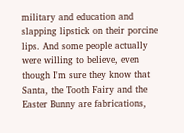military and education and slapping lipstick on their porcine lips. And some people actually were willing to believe, even though I'm sure they know that Santa, the Tooth Fairy and the Easter Bunny are fabrications,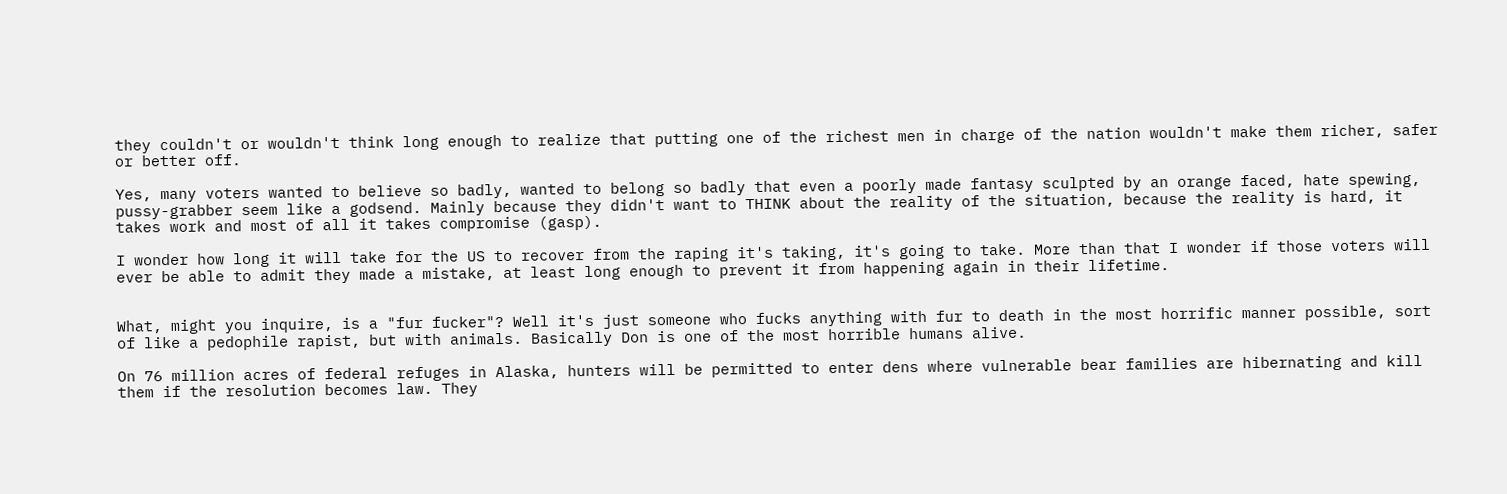they couldn't or wouldn't think long enough to realize that putting one of the richest men in charge of the nation wouldn't make them richer, safer or better off.

Yes, many voters wanted to believe so badly, wanted to belong so badly that even a poorly made fantasy sculpted by an orange faced, hate spewing, pussy-grabber seem like a godsend. Mainly because they didn't want to THINK about the reality of the situation, because the reality is hard, it takes work and most of all it takes compromise (gasp).

I wonder how long it will take for the US to recover from the raping it's taking, it's going to take. More than that I wonder if those voters will ever be able to admit they made a mistake, at least long enough to prevent it from happening again in their lifetime.


What, might you inquire, is a "fur fucker"? Well it's just someone who fucks anything with fur to death in the most horrific manner possible, sort of like a pedophile rapist, but with animals. Basically Don is one of the most horrible humans alive.

On 76 million acres of federal refuges in Alaska, hunters will be permitted to enter dens where vulnerable bear families are hibernating and kill them if the resolution becomes law. They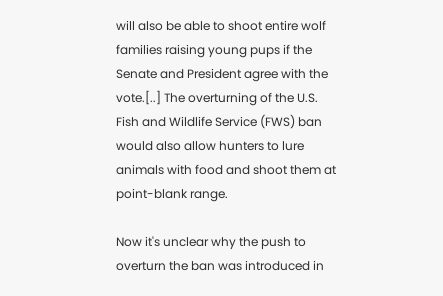will also be able to shoot entire wolf families raising young pups if the Senate and President agree with the vote.[..] The overturning of the U.S. Fish and Wildlife Service (FWS) ban would also allow hunters to lure animals with food and shoot them at point-blank range.

Now it's unclear why the push to overturn the ban was introduced in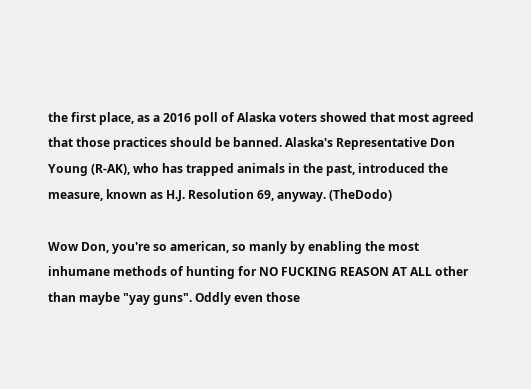the first place, as a 2016 poll of Alaska voters showed that most agreed that those practices should be banned. Alaska's Representative Don Young (R-AK), who has trapped animals in the past, introduced the measure, known as H.J. Resolution 69, anyway. (TheDodo)

Wow Don, you're so american, so manly by enabling the most inhumane methods of hunting for NO FUCKING REASON AT ALL other than maybe "yay guns". Oddly even those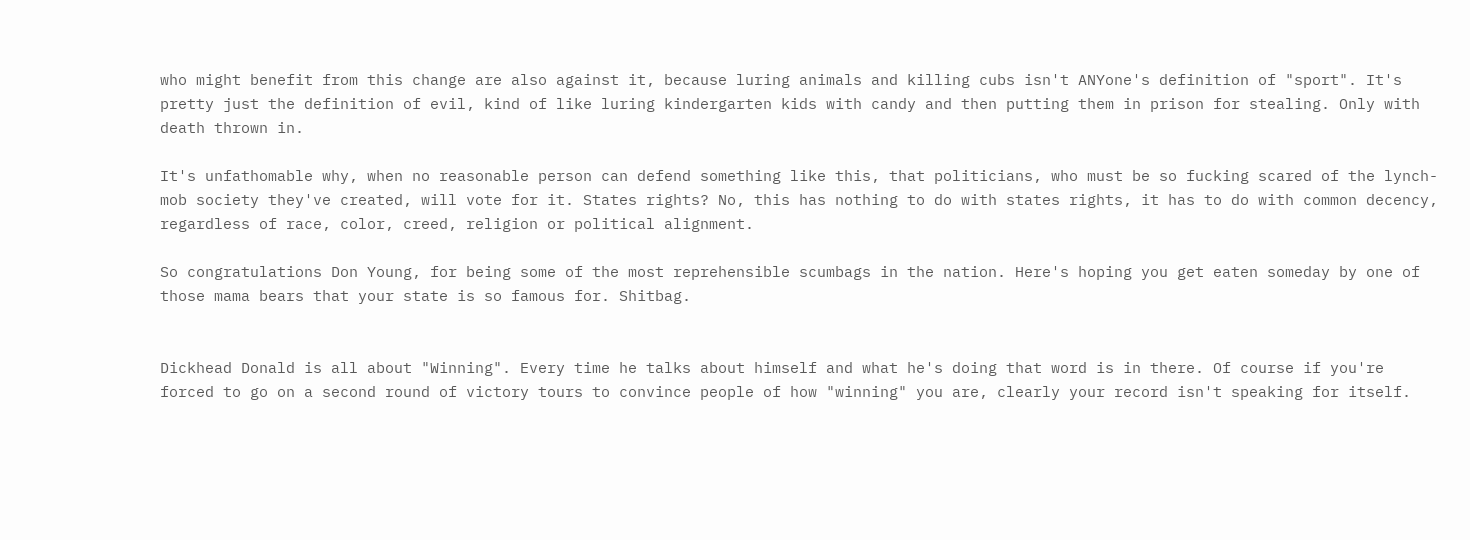who might benefit from this change are also against it, because luring animals and killing cubs isn't ANYone's definition of "sport". It's pretty just the definition of evil, kind of like luring kindergarten kids with candy and then putting them in prison for stealing. Only with death thrown in.

It's unfathomable why, when no reasonable person can defend something like this, that politicians, who must be so fucking scared of the lynch-mob society they've created, will vote for it. States rights? No, this has nothing to do with states rights, it has to do with common decency, regardless of race, color, creed, religion or political alignment.

So congratulations Don Young, for being some of the most reprehensible scumbags in the nation. Here's hoping you get eaten someday by one of those mama bears that your state is so famous for. Shitbag.


Dickhead Donald is all about "Winning". Every time he talks about himself and what he's doing that word is in there. Of course if you're forced to go on a second round of victory tours to convince people of how "winning" you are, clearly your record isn't speaking for itself.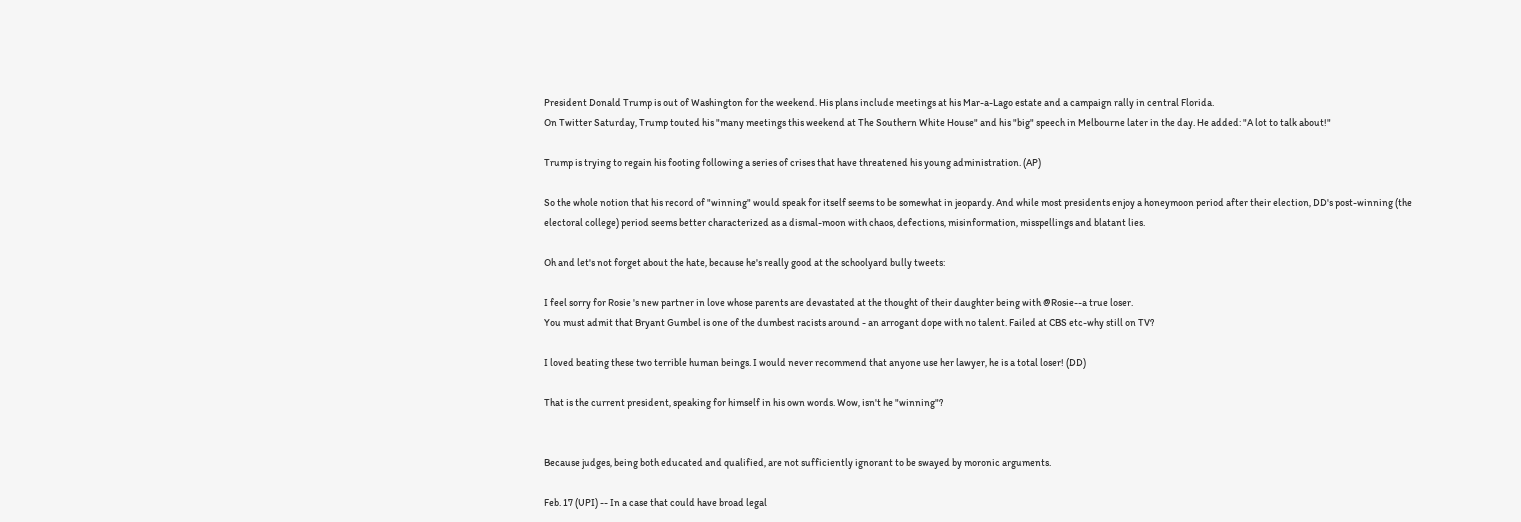President Donald Trump is out of Washington for the weekend. His plans include meetings at his Mar-a-Lago estate and a campaign rally in central Florida.
On Twitter Saturday, Trump touted his "many meetings this weekend at The Southern White House" and his "big" speech in Melbourne later in the day. He added: "A lot to talk about!"

Trump is trying to regain his footing following a series of crises that have threatened his young administration. (AP)

So the whole notion that his record of "winning" would speak for itself seems to be somewhat in jeopardy. And while most presidents enjoy a honeymoon period after their election, DD's post-winning (the electoral college) period seems better characterized as a dismal-moon with chaos, defections, misinformation, misspellings and blatant lies.

Oh and let's not forget about the hate, because he's really good at the schoolyard bully tweets:

I feel sorry for Rosie 's new partner in love whose parents are devastated at the thought of their daughter being with @Rosie--a true loser.
You must admit that Bryant Gumbel is one of the dumbest racists around - an arrogant dope with no talent. Failed at CBS etc-why still on TV?

I loved beating these two terrible human beings. I would never recommend that anyone use her lawyer, he is a total loser! (DD)

That is the current president, speaking for himself in his own words. Wow, isn't he "winning"?


Because judges, being both educated and qualified, are not sufficiently ignorant to be swayed by moronic arguments.

Feb. 17 (UPI) -- In a case that could have broad legal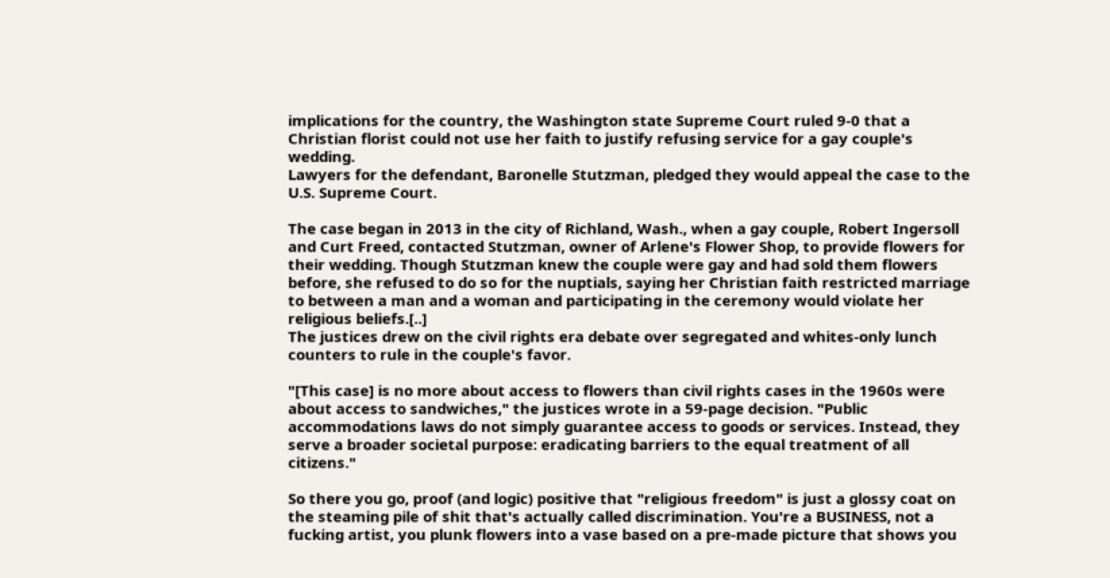implications for the country, the Washington state Supreme Court ruled 9-0 that a Christian florist could not use her faith to justify refusing service for a gay couple's wedding.
Lawyers for the defendant, Baronelle Stutzman, pledged they would appeal the case to the U.S. Supreme Court.

The case began in 2013 in the city of Richland, Wash., when a gay couple, Robert Ingersoll and Curt Freed, contacted Stutzman, owner of Arlene's Flower Shop, to provide flowers for their wedding. Though Stutzman knew the couple were gay and had sold them flowers before, she refused to do so for the nuptials, saying her Christian faith restricted marriage to between a man and a woman and participating in the ceremony would violate her religious beliefs.[..]
The justices drew on the civil rights era debate over segregated and whites-only lunch counters to rule in the couple's favor.

"[This case] is no more about access to flowers than civil rights cases in the 1960s were about access to sandwiches," the justices wrote in a 59-page decision. "Public accommodations laws do not simply guarantee access to goods or services. Instead, they serve a broader societal purpose: eradicating barriers to the equal treatment of all citizens."

So there you go, proof (and logic) positive that "religious freedom" is just a glossy coat on the steaming pile of shit that's actually called discrimination. You're a BUSINESS, not a fucking artist, you plunk flowers into a vase based on a pre-made picture that shows you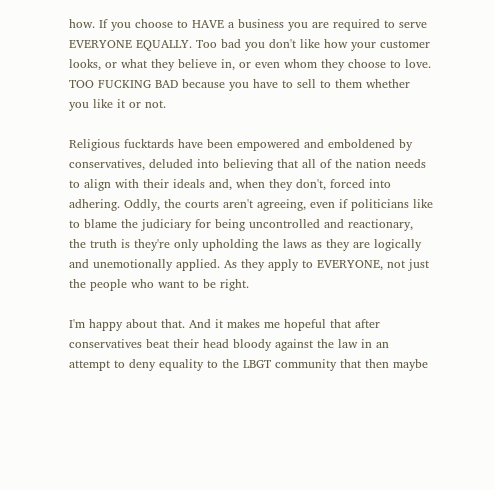how. If you choose to HAVE a business you are required to serve EVERYONE EQUALLY. Too bad you don't like how your customer looks, or what they believe in, or even whom they choose to love. TOO FUCKING BAD because you have to sell to them whether you like it or not.

Religious fucktards have been empowered and emboldened by conservatives, deluded into believing that all of the nation needs to align with their ideals and, when they don't, forced into adhering. Oddly, the courts aren't agreeing, even if politicians like to blame the judiciary for being uncontrolled and reactionary, the truth is they're only upholding the laws as they are logically and unemotionally applied. As they apply to EVERYONE, not just the people who want to be right.

I'm happy about that. And it makes me hopeful that after conservatives beat their head bloody against the law in an attempt to deny equality to the LBGT community that then maybe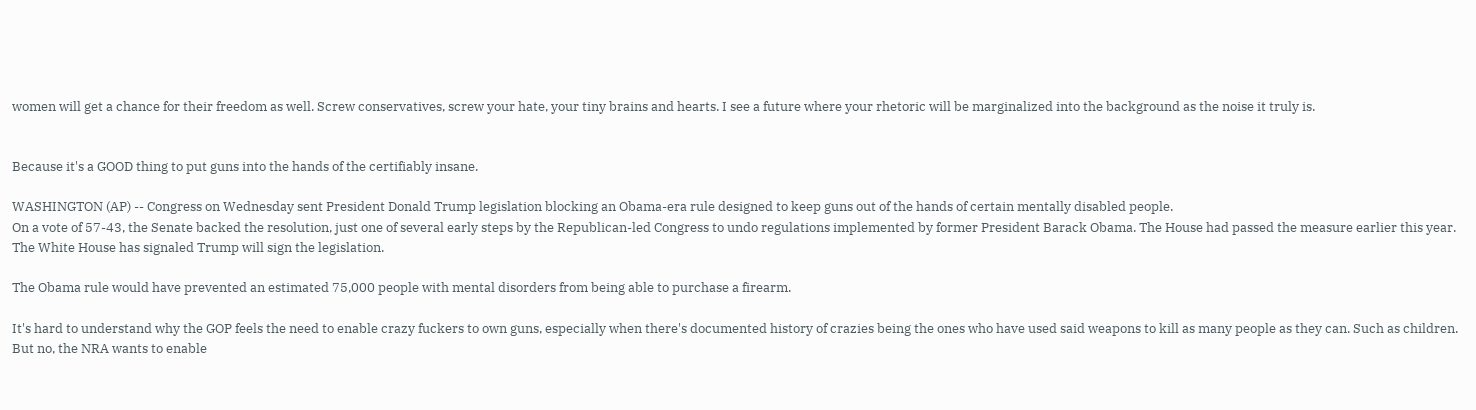women will get a chance for their freedom as well. Screw conservatives, screw your hate, your tiny brains and hearts. I see a future where your rhetoric will be marginalized into the background as the noise it truly is.


Because it's a GOOD thing to put guns into the hands of the certifiably insane.

WASHINGTON (AP) -- Congress on Wednesday sent President Donald Trump legislation blocking an Obama-era rule designed to keep guns out of the hands of certain mentally disabled people.
On a vote of 57-43, the Senate backed the resolution, just one of several early steps by the Republican-led Congress to undo regulations implemented by former President Barack Obama. The House had passed the measure earlier this year. The White House has signaled Trump will sign the legislation.

The Obama rule would have prevented an estimated 75,000 people with mental disorders from being able to purchase a firearm.

It's hard to understand why the GOP feels the need to enable crazy fuckers to own guns, especially when there's documented history of crazies being the ones who have used said weapons to kill as many people as they can. Such as children. But no, the NRA wants to enable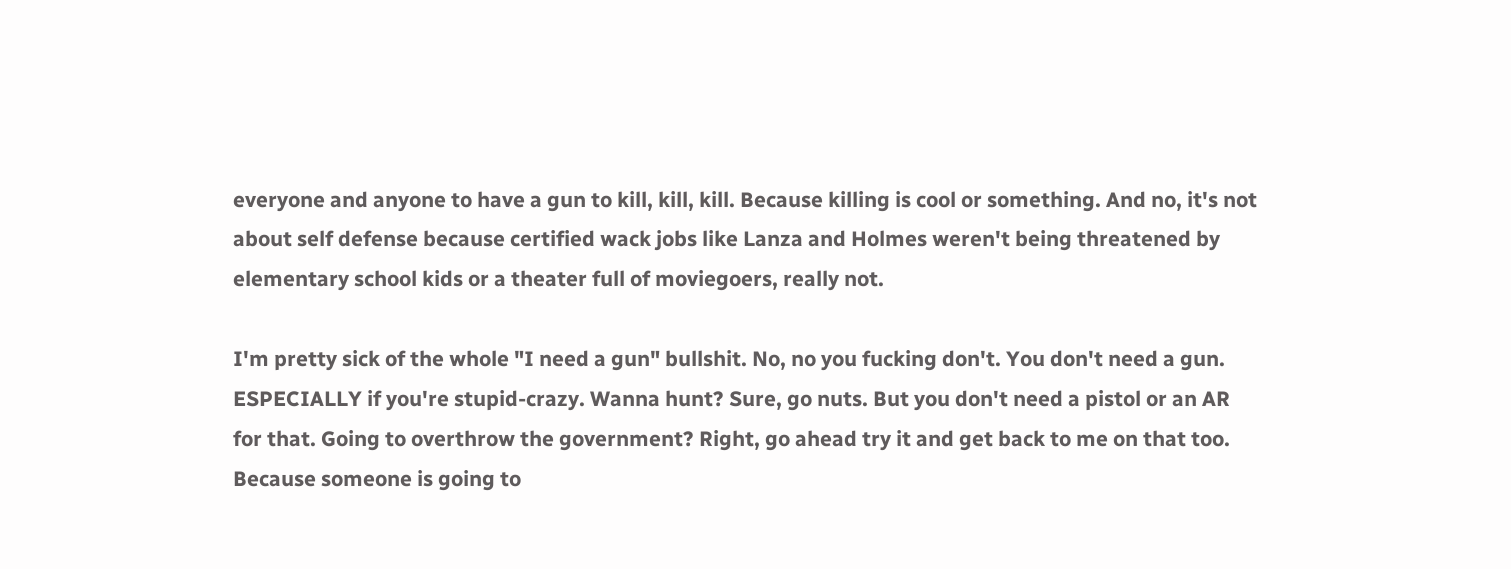everyone and anyone to have a gun to kill, kill, kill. Because killing is cool or something. And no, it's not about self defense because certified wack jobs like Lanza and Holmes weren't being threatened by elementary school kids or a theater full of moviegoers, really not.

I'm pretty sick of the whole "I need a gun" bullshit. No, no you fucking don't. You don't need a gun. ESPECIALLY if you're stupid-crazy. Wanna hunt? Sure, go nuts. But you don't need a pistol or an AR for that. Going to overthrow the government? Right, go ahead try it and get back to me on that too. Because someone is going to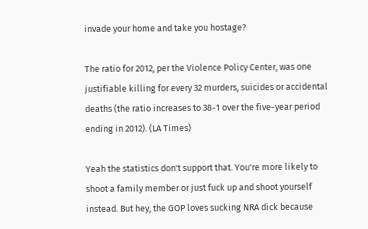invade your home and take you hostage?

The ratio for 2012, per the Violence Policy Center, was one justifiable killing for every 32 murders, suicides or accidental deaths (the ratio increases to 38-1 over the five-year period ending in 2012). (LA Times)

Yeah the statistics don't support that. You're more likely to shoot a family member or just fuck up and shoot yourself instead. But hey, the GOP loves sucking NRA dick because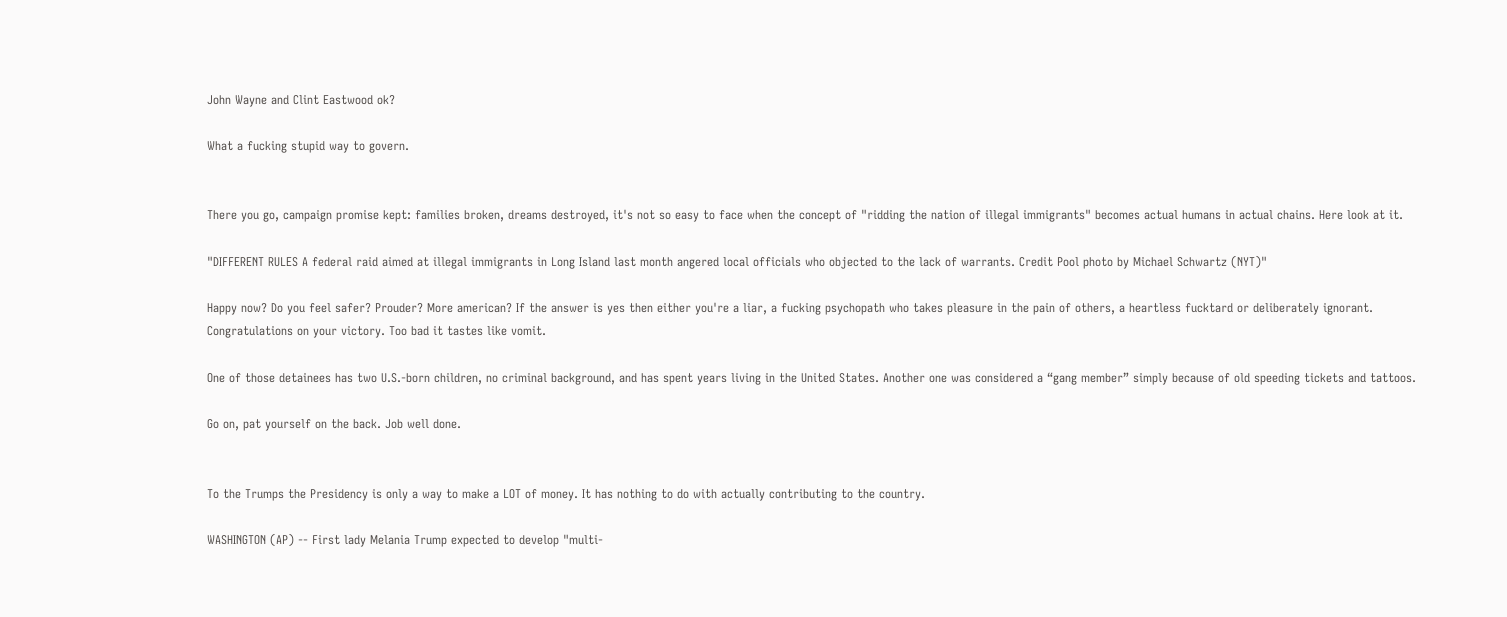John Wayne and Clint Eastwood ok?

What a fucking stupid way to govern.


There you go, campaign promise kept: families broken, dreams destroyed, it's not so easy to face when the concept of "ridding the nation of illegal immigrants" becomes actual humans in actual chains. Here look at it.

"DIFFERENT RULES A federal raid aimed at illegal immigrants in Long Island last month angered local officials who objected to the lack of warrants. Credit Pool photo by Michael Schwartz (NYT)"

Happy now? Do you feel safer? Prouder? More american? If the answer is yes then either you're a liar, a fucking psychopath who takes pleasure in the pain of others, a heartless fucktard or deliberately ignorant. Congratulations on your victory. Too bad it tastes like vomit.

One of those detainees has two U.S.-born children, no criminal background, and has spent years living in the United States. Another one was considered a “gang member” simply because of old speeding tickets and tattoos.

Go on, pat yourself on the back. Job well done.


To the Trumps the Presidency is only a way to make a LOT of money. It has nothing to do with actually contributing to the country.

WASHINGTON (AP) -- First lady Melania Trump expected to develop "multi-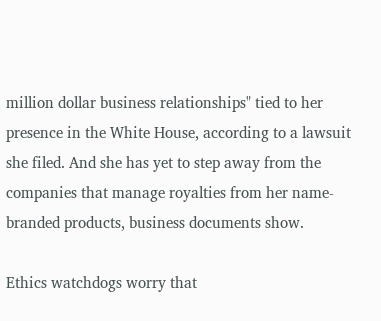million dollar business relationships" tied to her presence in the White House, according to a lawsuit she filed. And she has yet to step away from the companies that manage royalties from her name-branded products, business documents show.

Ethics watchdogs worry that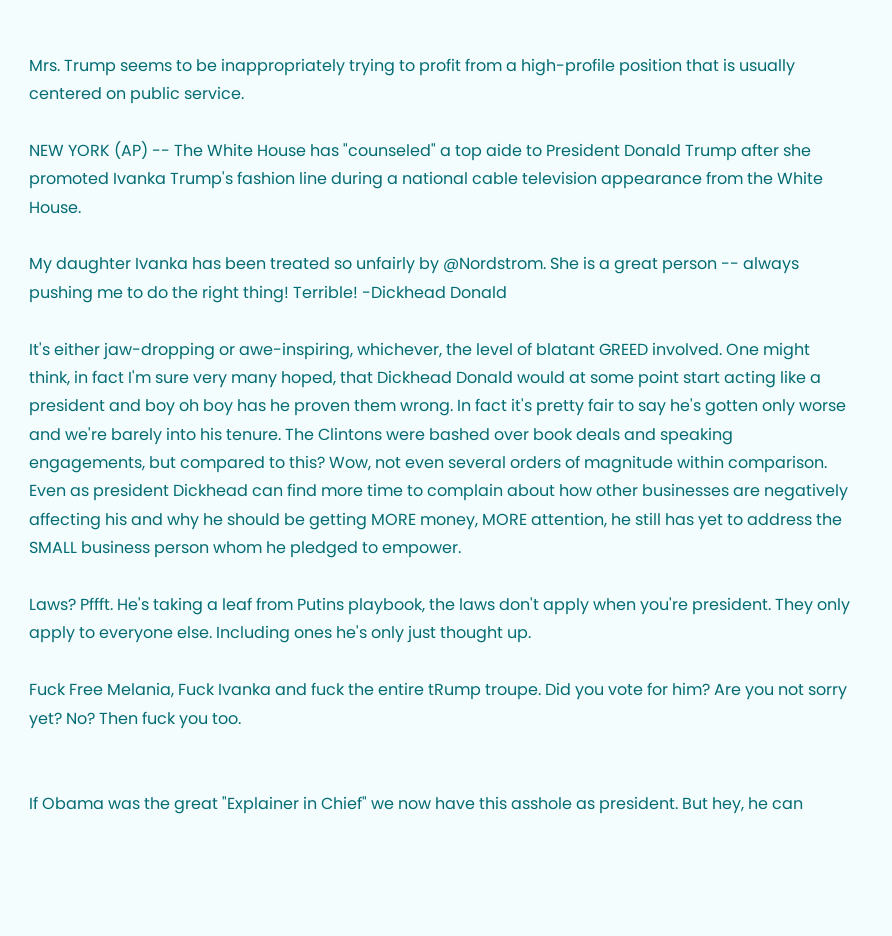Mrs. Trump seems to be inappropriately trying to profit from a high-profile position that is usually centered on public service.

NEW YORK (AP) -- The White House has "counseled" a top aide to President Donald Trump after she promoted Ivanka Trump's fashion line during a national cable television appearance from the White House.

My daughter Ivanka has been treated so unfairly by @Nordstrom. She is a great person -- always pushing me to do the right thing! Terrible! -Dickhead Donald

It's either jaw-dropping or awe-inspiring, whichever, the level of blatant GREED involved. One might think, in fact I'm sure very many hoped, that Dickhead Donald would at some point start acting like a president and boy oh boy has he proven them wrong. In fact it's pretty fair to say he's gotten only worse and we're barely into his tenure. The Clintons were bashed over book deals and speaking engagements, but compared to this? Wow, not even several orders of magnitude within comparison. Even as president Dickhead can find more time to complain about how other businesses are negatively affecting his and why he should be getting MORE money, MORE attention, he still has yet to address the SMALL business person whom he pledged to empower.

Laws? Pffft. He's taking a leaf from Putins playbook, the laws don't apply when you're president. They only apply to everyone else. Including ones he's only just thought up.

Fuck Free Melania, Fuck Ivanka and fuck the entire tRump troupe. Did you vote for him? Are you not sorry yet? No? Then fuck you too.


If Obama was the great "Explainer in Chief" we now have this asshole as president. But hey, he can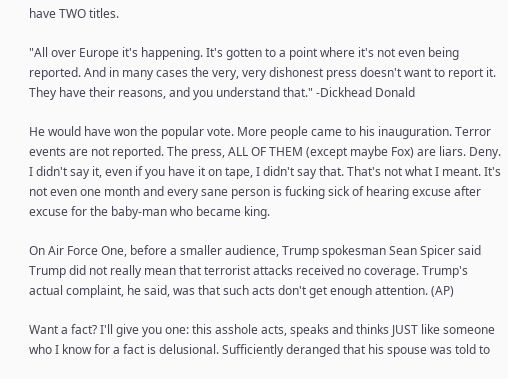have TWO titles.

"All over Europe it's happening. It's gotten to a point where it's not even being reported. And in many cases the very, very dishonest press doesn't want to report it. They have their reasons, and you understand that." -Dickhead Donald

He would have won the popular vote. More people came to his inauguration. Terror events are not reported. The press, ALL OF THEM (except maybe Fox) are liars. Deny. I didn't say it, even if you have it on tape, I didn't say that. That's not what I meant. It's not even one month and every sane person is fucking sick of hearing excuse after excuse for the baby-man who became king.

On Air Force One, before a smaller audience, Trump spokesman Sean Spicer said Trump did not really mean that terrorist attacks received no coverage. Trump's actual complaint, he said, was that such acts don't get enough attention. (AP)

Want a fact? I'll give you one: this asshole acts, speaks and thinks JUST like someone who I know for a fact is delusional. Sufficiently deranged that his spouse was told to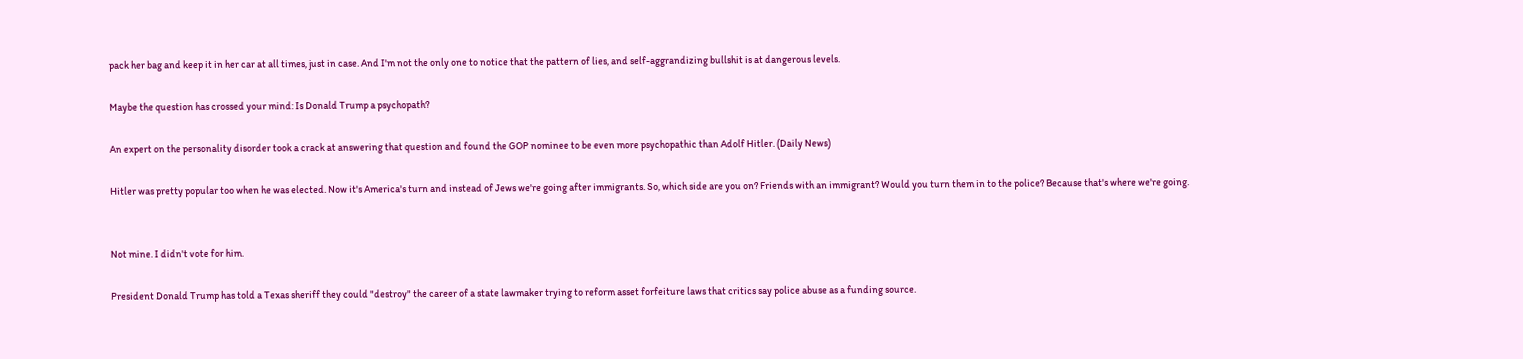pack her bag and keep it in her car at all times, just in case. And I'm not the only one to notice that the pattern of lies, and self-aggrandizing bullshit is at dangerous levels.

Maybe the question has crossed your mind: Is Donald Trump a psychopath?

An expert on the personality disorder took a crack at answering that question and found the GOP nominee to be even more psychopathic than Adolf Hitler. (Daily News)

Hitler was pretty popular too when he was elected. Now it's America's turn and instead of Jews we're going after immigrants. So, which side are you on? Friends with an immigrant? Would you turn them in to the police? Because that's where we're going.


Not mine. I didn't vote for him.

President Donald Trump has told a Texas sheriff they could "destroy" the career of a state lawmaker trying to reform asset forfeiture laws that critics say police abuse as a funding source.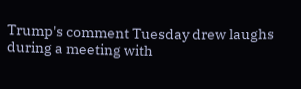Trump's comment Tuesday drew laughs during a meeting with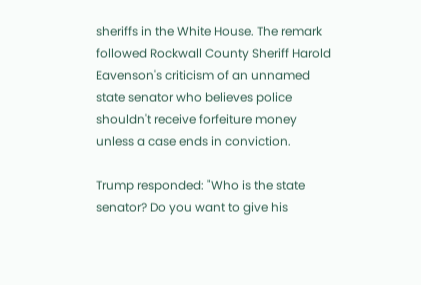sheriffs in the White House. The remark followed Rockwall County Sheriff Harold Eavenson's criticism of an unnamed state senator who believes police shouldn't receive forfeiture money unless a case ends in conviction.

Trump responded: "Who is the state senator? Do you want to give his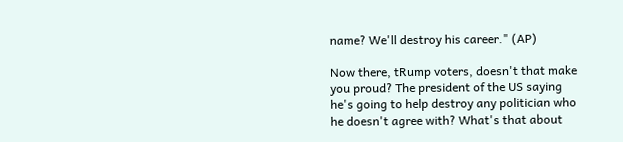name? We'll destroy his career." (AP)

Now there, tRump voters, doesn't that make you proud? The president of the US saying he's going to help destroy any politician who he doesn't agree with? What's that about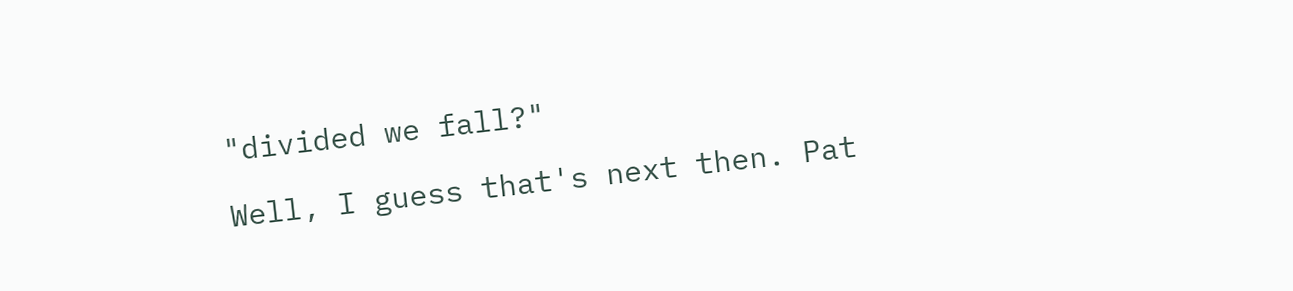"divided we fall?"

Well, I guess that's next then. Pat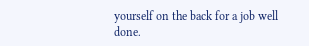yourself on the back for a job well done.